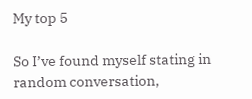My top 5

So I’ve found myself stating in random conversation,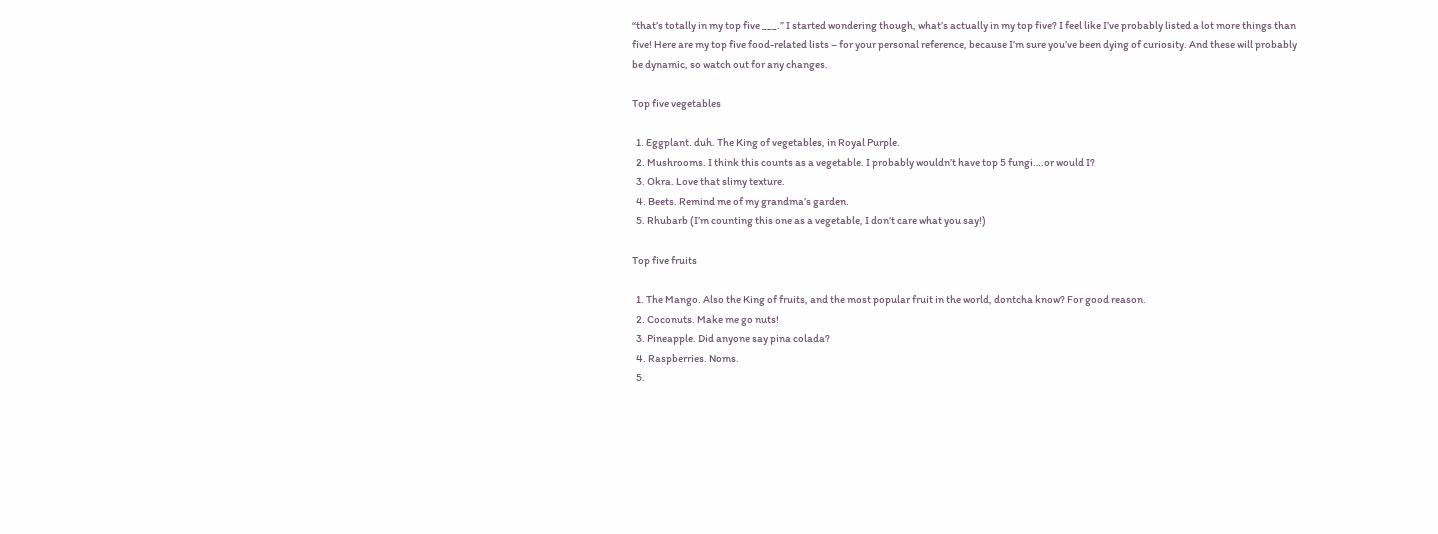“that’s totally in my top five ___.” I started wondering though, what’s actually in my top five? I feel like I’ve probably listed a lot more things than five! Here are my top five food-related lists – for your personal reference, because I’m sure you’ve been dying of curiosity. And these will probably be dynamic, so watch out for any changes.

Top five vegetables

  1. Eggplant. duh. The King of vegetables, in Royal Purple.
  2. Mushrooms. I think this counts as a vegetable. I probably wouldn’t have top 5 fungi….or would I?
  3. Okra. Love that slimy texture.
  4. Beets. Remind me of my grandma’s garden.
  5. Rhubarb (I’m counting this one as a vegetable, I don’t care what you say!)

Top five fruits

  1. The Mango. Also the King of fruits, and the most popular fruit in the world, dontcha know? For good reason.
  2. Coconuts. Make me go nuts!
  3. Pineapple. Did anyone say pina colada?
  4. Raspberries. Noms.
  5.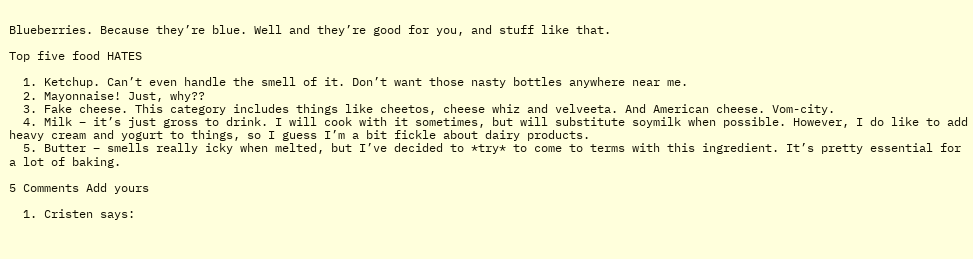Blueberries. Because they’re blue. Well and they’re good for you, and stuff like that.

Top five food HATES

  1. Ketchup. Can’t even handle the smell of it. Don’t want those nasty bottles anywhere near me.
  2. Mayonnaise! Just, why??
  3. Fake cheese. This category includes things like cheetos, cheese whiz and velveeta. And American cheese. Vom-city.
  4. Milk – it’s just gross to drink. I will cook with it sometimes, but will substitute soymilk when possible. However, I do like to add heavy cream and yogurt to things, so I guess I’m a bit fickle about dairy products.
  5. Butter – smells really icky when melted, but I’ve decided to *try* to come to terms with this ingredient. It’s pretty essential for a lot of baking.

5 Comments Add yours

  1. Cristen says: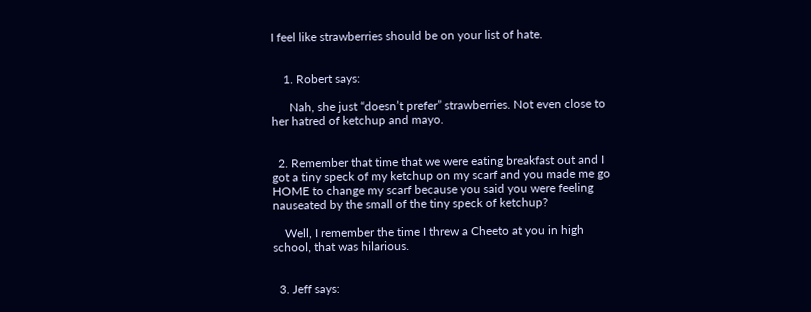I feel like strawberries should be on your list of hate.


    1. Robert says:

      Nah, she just “doesn’t prefer” strawberries. Not even close to her hatred of ketchup and mayo.


  2. Remember that time that we were eating breakfast out and I got a tiny speck of my ketchup on my scarf and you made me go HOME to change my scarf because you said you were feeling nauseated by the small of the tiny speck of ketchup?

    Well, I remember the time I threw a Cheeto at you in high school, that was hilarious.


  3. Jeff says: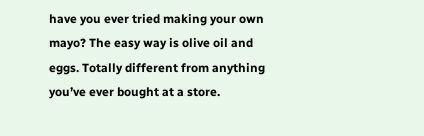have you ever tried making your own mayo? The easy way is olive oil and eggs. Totally different from anything you’ve ever bought at a store.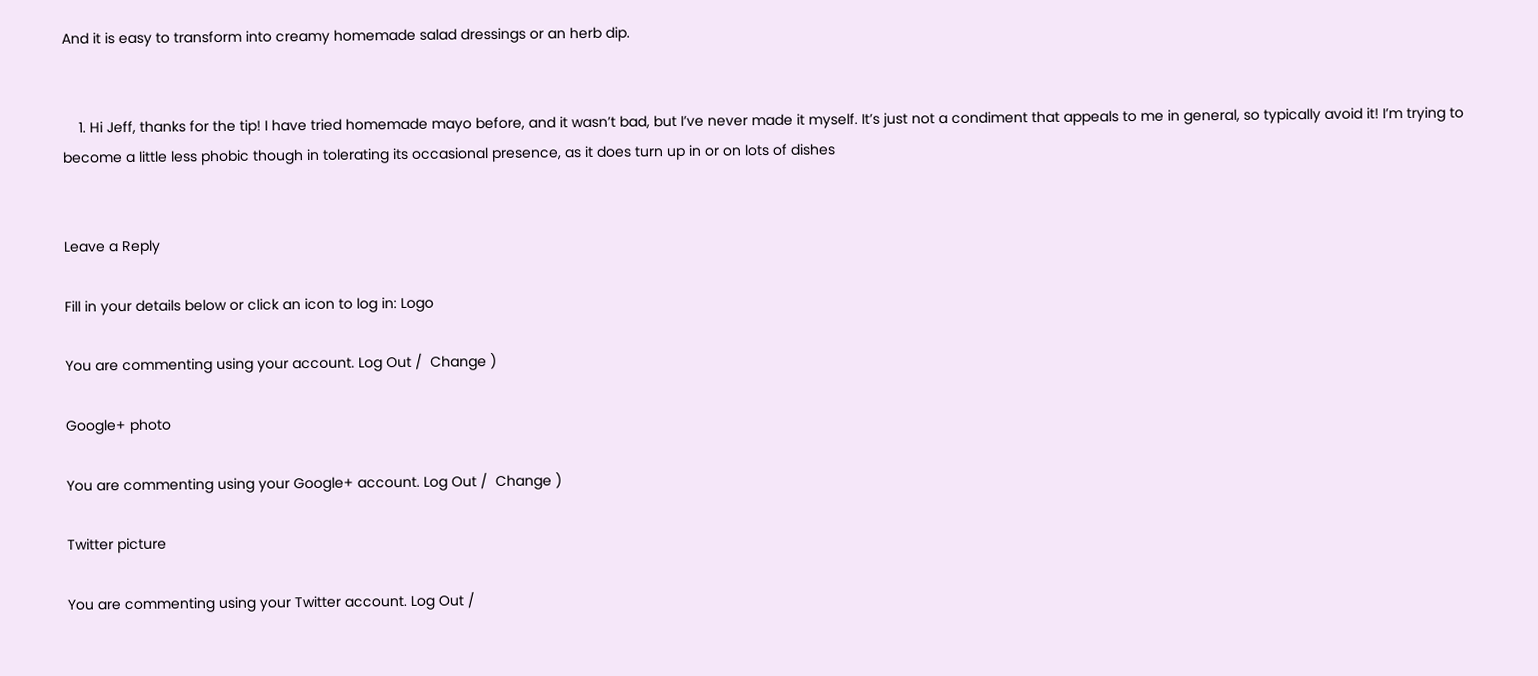And it is easy to transform into creamy homemade salad dressings or an herb dip.


    1. Hi Jeff, thanks for the tip! I have tried homemade mayo before, and it wasn’t bad, but I’ve never made it myself. It’s just not a condiment that appeals to me in general, so typically avoid it! I’m trying to become a little less phobic though in tolerating its occasional presence, as it does turn up in or on lots of dishes


Leave a Reply

Fill in your details below or click an icon to log in: Logo

You are commenting using your account. Log Out /  Change )

Google+ photo

You are commenting using your Google+ account. Log Out /  Change )

Twitter picture

You are commenting using your Twitter account. Log Out /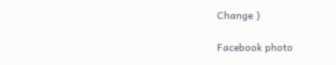Change )

Facebook photo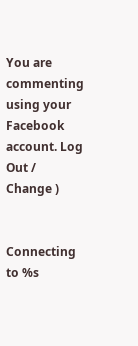You are commenting using your Facebook account. Log Out /  Change )


Connecting to %s